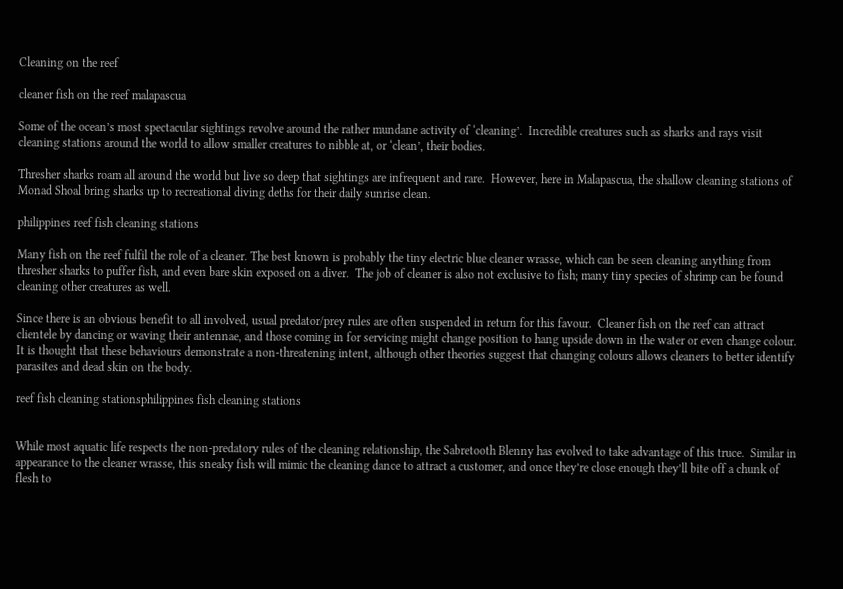Cleaning on the reef

cleaner fish on the reef malapascua

Some of the ocean’s most spectacular sightings revolve around the rather mundane activity of ‘cleaning’.  Incredible creatures such as sharks and rays visit cleaning stations around the world to allow smaller creatures to nibble at, or ‘clean’, their bodies.

Thresher sharks roam all around the world but live so deep that sightings are infrequent and rare.  However, here in Malapascua, the shallow cleaning stations of Monad Shoal bring sharks up to recreational diving deths for their daily sunrise clean.

philippines reef fish cleaning stations

Many fish on the reef fulfil the role of a cleaner. The best known is probably the tiny electric blue cleaner wrasse, which can be seen cleaning anything from thresher sharks to puffer fish, and even bare skin exposed on a diver.  The job of cleaner is also not exclusive to fish; many tiny species of shrimp can be found cleaning other creatures as well.

Since there is an obvious benefit to all involved, usual predator/prey rules are often suspended in return for this favour.  Cleaner fish on the reef can attract clientele by dancing or waving their antennae, and those coming in for servicing might change position to hang upside down in the water or even change colour.  It is thought that these behaviours demonstrate a non-threatening intent, although other theories suggest that changing colours allows cleaners to better identify parasites and dead skin on the body.

reef fish cleaning stationsphilippines fish cleaning stations


While most aquatic life respects the non-predatory rules of the cleaning relationship, the Sabretooth Blenny has evolved to take advantage of this truce.  Similar in appearance to the cleaner wrasse, this sneaky fish will mimic the cleaning dance to attract a customer, and once they’re close enough they’ll bite off a chunk of flesh to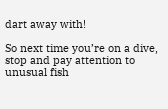dart away with!

So next time you’re on a dive, stop and pay attention to unusual fish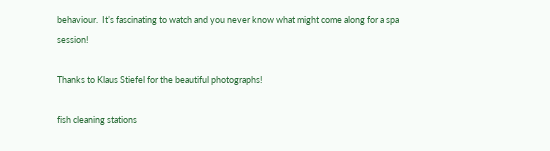behaviour.  It’s fascinating to watch and you never know what might come along for a spa session!

Thanks to Klaus Stiefel for the beautiful photographs!

fish cleaning stations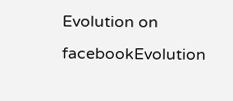Evolution on facebookEvolution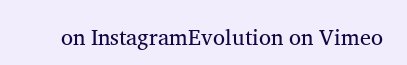on InstagramEvolution on Vimeo